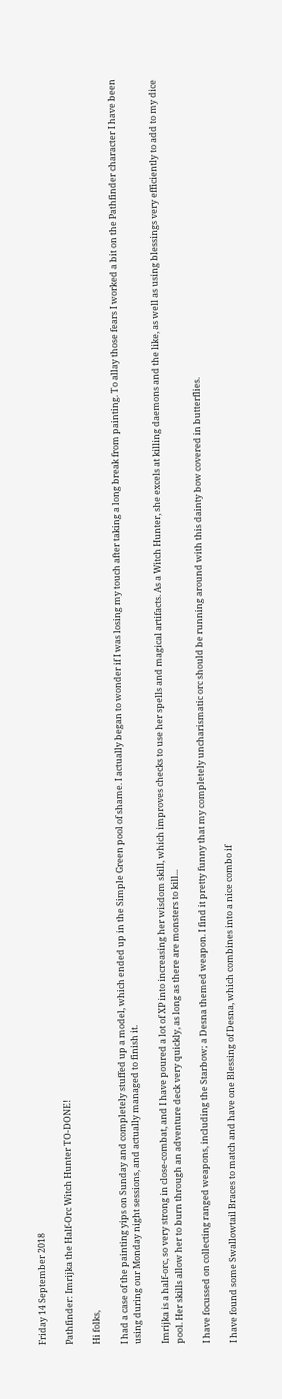Friday 14 September 2018

Pathfinder: Imrijka the Half-Orc Witch Hunter TO-DONE!

Hi folks,

I had a case of the painting yips on Sunday and completely stuffed up a model, which ended up in the Simple Green pool of shame. I actually began to wonder if I was losing my touch after taking a long break from painting. To allay those fears I worked a bit on the Pathfinder character I have been using during our Monday night sessions, and actually managed to finish it.

Imrijka is a half-orc, so very strong in close-combat, and I have poured a lot of XP into increasing her wisdom skill, which improves checks to use her spells and magical artifacts. As a Witch Hunter, she excels at killing daemons and the like, as well as using blessings very efficiently to add to my dice pool. Her skills allow her to burn through an adventure deck very quickly, as long as there are monsters to kill...

I have focussed on collecting ranged weapons, including the Starbow; a Desna themed weapon. I find it pretty funny that my completely uncharismatic orc should be running around with this dainty bow covered in butterflies.

I have found some Swallowtail Braces to match and have one Blessing of Desna, which combines into a nice combo if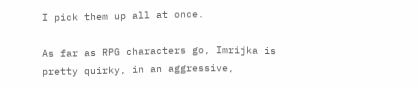I pick them up all at once.

As far as RPG characters go, Imrijka is pretty quirky, in an aggressive,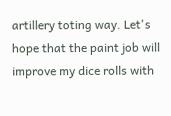artillery toting way. Let's hope that the paint job will improve my dice rolls with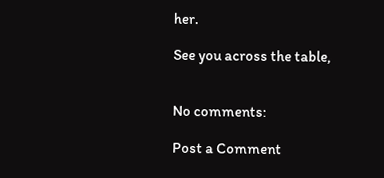her.

See you across the table,


No comments:

Post a Comment